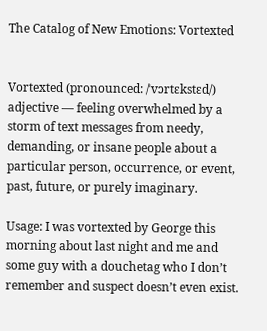The Catalog of New Emotions: Vortexted


Vortexted (pronounced: /ˈvɔrtɛkstɛd/) adjective — feeling overwhelmed by a storm of text messages from needy, demanding, or insane people about a particular person, occurrence, or event, past, future, or purely imaginary.

Usage: I was vortexted by George this morning about last night and me and some guy with a douchetag who I don’t remember and suspect doesn’t even exist.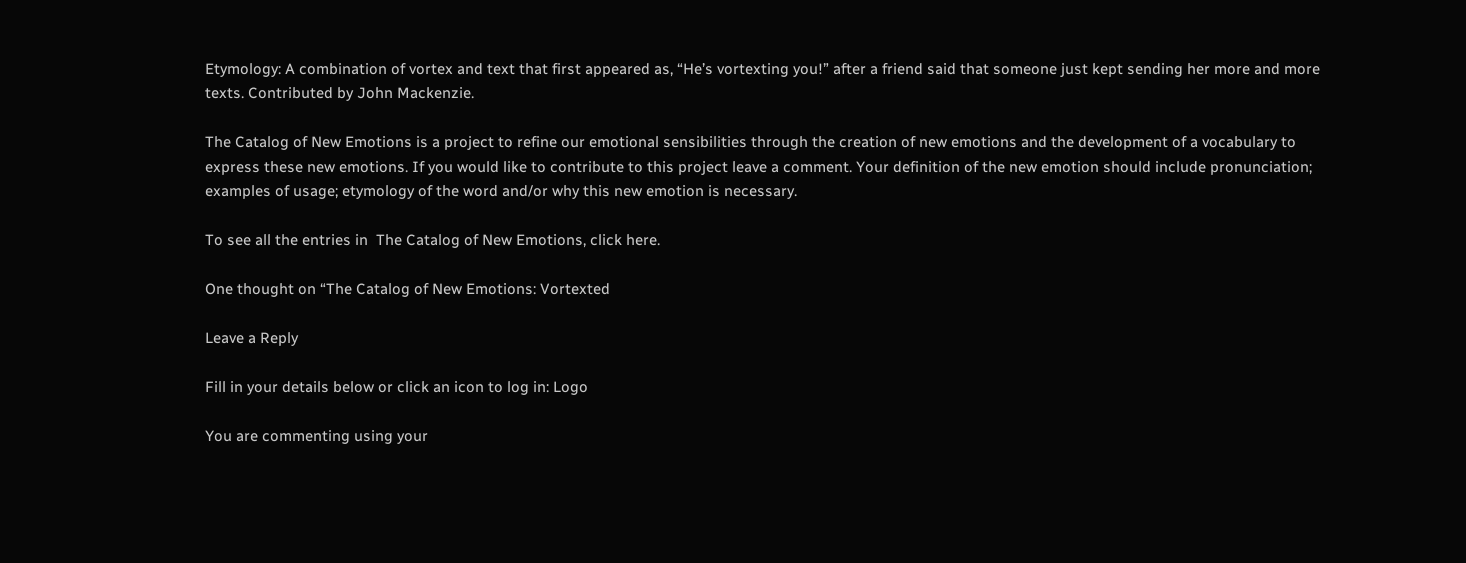Etymology: A combination of vortex and text that first appeared as, “He’s vortexting you!” after a friend said that someone just kept sending her more and more texts. Contributed by John Mackenzie.

The Catalog of New Emotions is a project to refine our emotional sensibilities through the creation of new emotions and the development of a vocabulary to express these new emotions. If you would like to contribute to this project leave a comment. Your definition of the new emotion should include pronunciation; examples of usage; etymology of the word and/or why this new emotion is necessary.

To see all the entries in  The Catalog of New Emotions, click here.

One thought on “The Catalog of New Emotions: Vortexted

Leave a Reply

Fill in your details below or click an icon to log in: Logo

You are commenting using your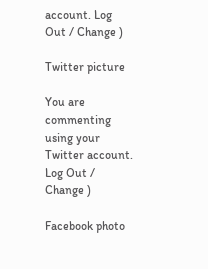account. Log Out / Change )

Twitter picture

You are commenting using your Twitter account. Log Out / Change )

Facebook photo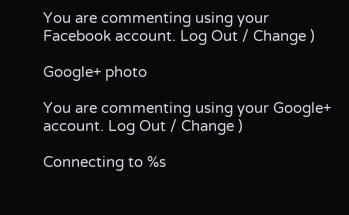You are commenting using your Facebook account. Log Out / Change )

Google+ photo

You are commenting using your Google+ account. Log Out / Change )

Connecting to %s